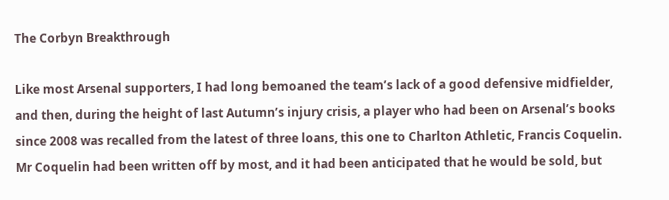The Corbyn Breakthrough

Like most Arsenal supporters, I had long bemoaned the team’s lack of a good defensive midfielder, and then, during the height of last Autumn’s injury crisis, a player who had been on Arsenal’s books since 2008 was recalled from the latest of three loans, this one to Charlton Athletic, Francis Coquelin.  Mr Coquelin had been written off by most, and it had been anticipated that he would be sold, but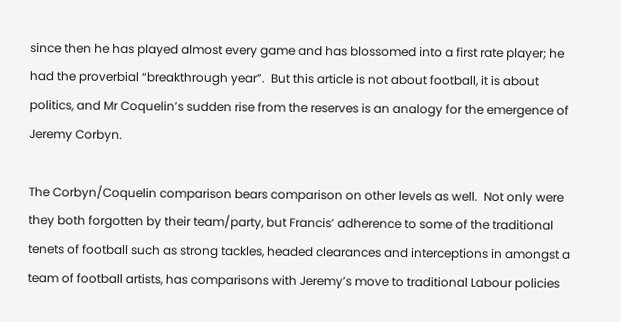since then he has played almost every game and has blossomed into a first rate player; he had the proverbial “breakthrough year”.  But this article is not about football, it is about politics, and Mr Coquelin’s sudden rise from the reserves is an analogy for the emergence of Jeremy Corbyn.

The Corbyn/Coquelin comparison bears comparison on other levels as well.  Not only were they both forgotten by their team/party, but Francis’ adherence to some of the traditional tenets of football such as strong tackles, headed clearances and interceptions in amongst a team of football artists, has comparisons with Jeremy’s move to traditional Labour policies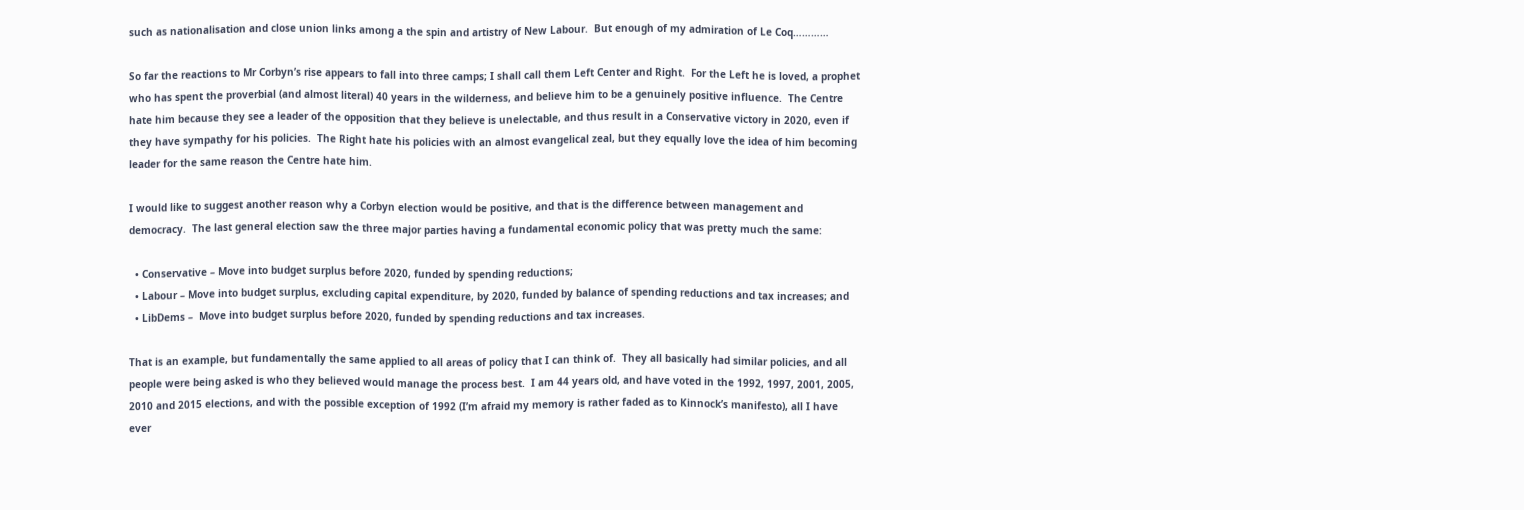such as nationalisation and close union links among a the spin and artistry of New Labour.  But enough of my admiration of Le Coq…………

So far the reactions to Mr Corbyn’s rise appears to fall into three camps; I shall call them Left Center and Right.  For the Left he is loved, a prophet who has spent the proverbial (and almost literal) 40 years in the wilderness, and believe him to be a genuinely positive influence.  The Centre hate him because they see a leader of the opposition that they believe is unelectable, and thus result in a Conservative victory in 2020, even if they have sympathy for his policies.  The Right hate his policies with an almost evangelical zeal, but they equally love the idea of him becoming leader for the same reason the Centre hate him.

I would like to suggest another reason why a Corbyn election would be positive, and that is the difference between management and democracy.  The last general election saw the three major parties having a fundamental economic policy that was pretty much the same:

  • Conservative – Move into budget surplus before 2020, funded by spending reductions;
  • Labour – Move into budget surplus, excluding capital expenditure, by 2020, funded by balance of spending reductions and tax increases; and
  • LibDems –  Move into budget surplus before 2020, funded by spending reductions and tax increases.

That is an example, but fundamentally the same applied to all areas of policy that I can think of.  They all basically had similar policies, and all people were being asked is who they believed would manage the process best.  I am 44 years old, and have voted in the 1992, 1997, 2001, 2005, 2010 and 2015 elections, and with the possible exception of 1992 (I’m afraid my memory is rather faded as to Kinnock’s manifesto), all I have ever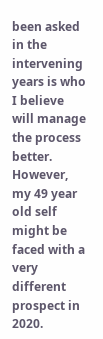been asked in the intervening years is who I believe will manage the process better.  However, my 49 year old self might be faced with a very different prospect in 2020.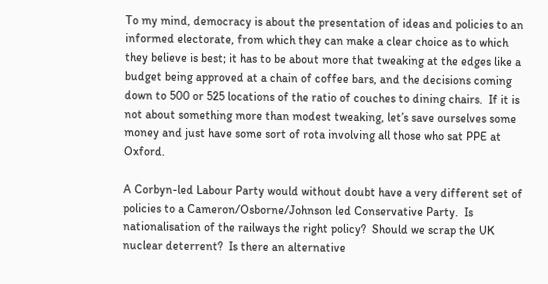To my mind, democracy is about the presentation of ideas and policies to an informed electorate, from which they can make a clear choice as to which they believe is best; it has to be about more that tweaking at the edges like a budget being approved at a chain of coffee bars, and the decisions coming down to 500 or 525 locations of the ratio of couches to dining chairs.  If it is not about something more than modest tweaking, let’s save ourselves some money and just have some sort of rota involving all those who sat PPE at Oxford.

A Corbyn-led Labour Party would without doubt have a very different set of policies to a Cameron/Osborne/Johnson led Conservative Party.  Is nationalisation of the railways the right policy?  Should we scrap the UK nuclear deterrent?  Is there an alternative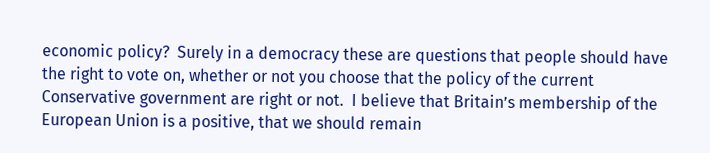economic policy?  Surely in a democracy these are questions that people should have the right to vote on, whether or not you choose that the policy of the current Conservative government are right or not.  I believe that Britain’s membership of the European Union is a positive, that we should remain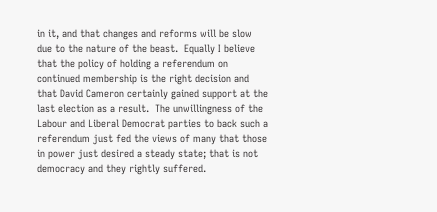in it, and that changes and reforms will be slow due to the nature of the beast.  Equally I believe that the policy of holding a referendum on continued membership is the right decision and that David Cameron certainly gained support at the last election as a result.  The unwillingness of the Labour and Liberal Democrat parties to back such a referendum just fed the views of many that those in power just desired a steady state; that is not democracy and they rightly suffered.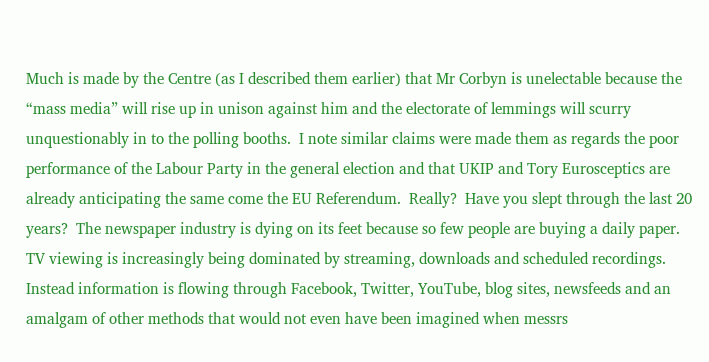Much is made by the Centre (as I described them earlier) that Mr Corbyn is unelectable because the “mass media” will rise up in unison against him and the electorate of lemmings will scurry unquestionably in to the polling booths.  I note similar claims were made them as regards the poor performance of the Labour Party in the general election and that UKIP and Tory Eurosceptics are already anticipating the same come the EU Referendum.  Really?  Have you slept through the last 20 years?  The newspaper industry is dying on its feet because so few people are buying a daily paper.  TV viewing is increasingly being dominated by streaming, downloads and scheduled recordings.  Instead information is flowing through Facebook, Twitter, YouTube, blog sites, newsfeeds and an amalgam of other methods that would not even have been imagined when messrs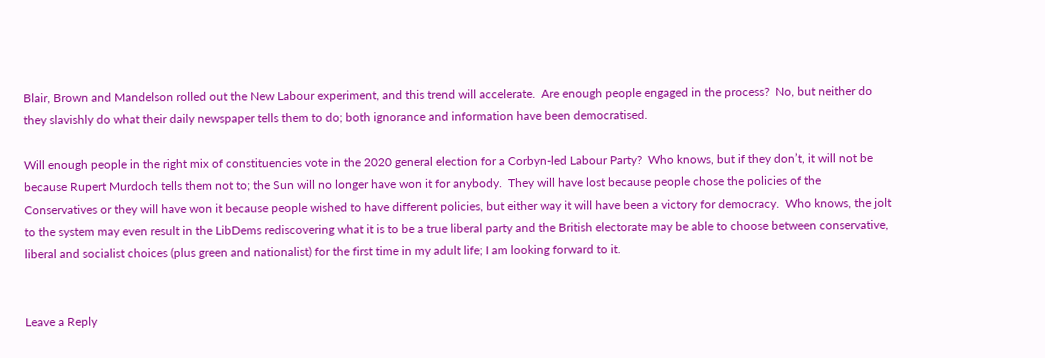Blair, Brown and Mandelson rolled out the New Labour experiment, and this trend will accelerate.  Are enough people engaged in the process?  No, but neither do they slavishly do what their daily newspaper tells them to do; both ignorance and information have been democratised.

Will enough people in the right mix of constituencies vote in the 2020 general election for a Corbyn-led Labour Party?  Who knows, but if they don’t, it will not be because Rupert Murdoch tells them not to; the Sun will no longer have won it for anybody.  They will have lost because people chose the policies of the Conservatives or they will have won it because people wished to have different policies, but either way it will have been a victory for democracy.  Who knows, the jolt to the system may even result in the LibDems rediscovering what it is to be a true liberal party and the British electorate may be able to choose between conservative, liberal and socialist choices (plus green and nationalist) for the first time in my adult life; I am looking forward to it.


Leave a Reply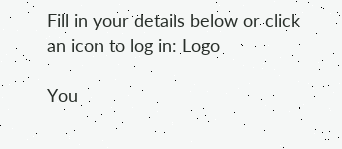Fill in your details below or click an icon to log in: Logo

You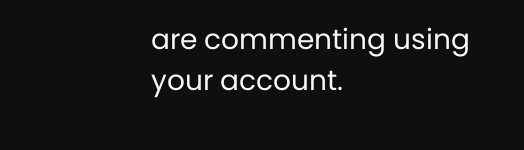are commenting using your account.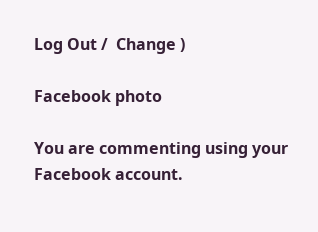Log Out /  Change )

Facebook photo

You are commenting using your Facebook account.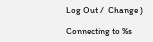Log Out /  Change )

Connecting to %s